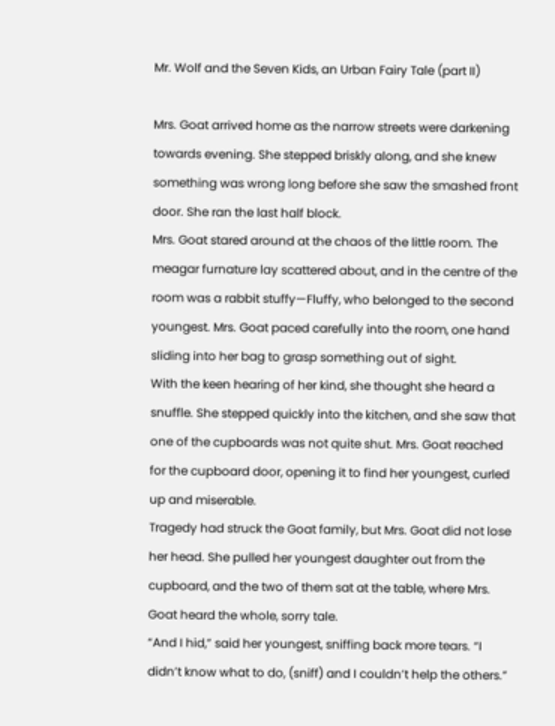Mr. Wolf and the Seven Kids, an Urban Fairy Tale (part II)

Mrs. Goat arrived home as the narrow streets were darkening towards evening. She stepped briskly along, and she knew something was wrong long before she saw the smashed front door. She ran the last half block.
Mrs. Goat stared around at the chaos of the little room. The meagar furnature lay scattered about, and in the centre of the room was a rabbit stuffy—Fluffy, who belonged to the second youngest. Mrs. Goat paced carefully into the room, one hand sliding into her bag to grasp something out of sight.
With the keen hearing of her kind, she thought she heard a snuffle. She stepped quickly into the kitchen, and she saw that one of the cupboards was not quite shut. Mrs. Goat reached for the cupboard door, opening it to find her youngest, curled up and miserable.
Tragedy had struck the Goat family, but Mrs. Goat did not lose her head. She pulled her youngest daughter out from the cupboard, and the two of them sat at the table, where Mrs. Goat heard the whole, sorry tale.
“And I hid,” said her youngest, sniffing back more tears. “I didn’t know what to do, (sniff) and I couldn’t help the others.”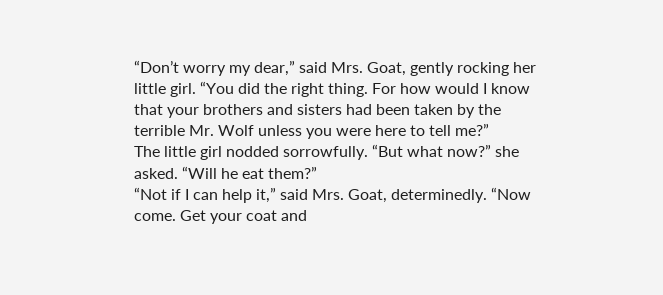“Don’t worry my dear,” said Mrs. Goat, gently rocking her little girl. “You did the right thing. For how would I know that your brothers and sisters had been taken by the terrible Mr. Wolf unless you were here to tell me?”
The little girl nodded sorrowfully. “But what now?” she asked. “Will he eat them?”
“Not if I can help it,” said Mrs. Goat, determinedly. “Now come. Get your coat and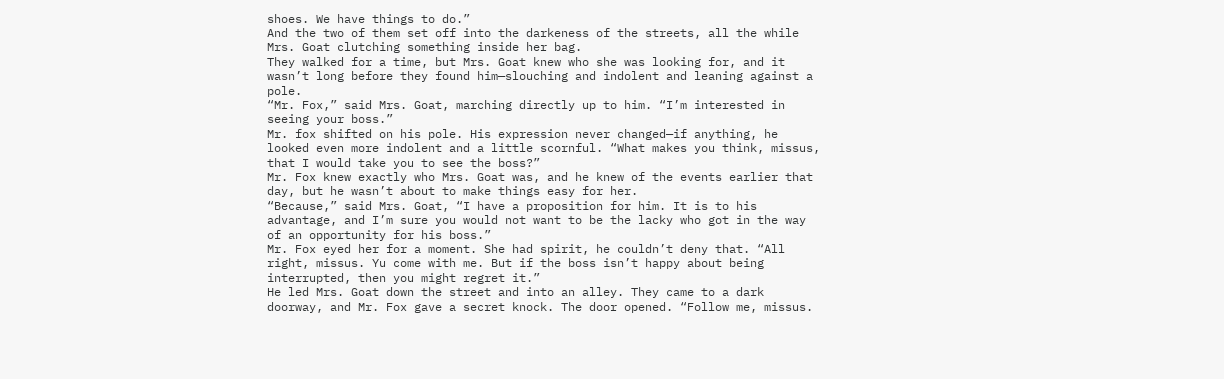shoes. We have things to do.”
And the two of them set off into the darkeness of the streets, all the while Mrs. Goat clutching something inside her bag.
They walked for a time, but Mrs. Goat knew who she was looking for, and it wasn’t long before they found him—slouching and indolent and leaning against a pole.
“Mr. Fox,” said Mrs. Goat, marching directly up to him. “I’m interested in seeing your boss.”
Mr. fox shifted on his pole. His expression never changed—if anything, he looked even more indolent and a little scornful. “What makes you think, missus, that I would take you to see the boss?”
Mr. Fox knew exactly who Mrs. Goat was, and he knew of the events earlier that day, but he wasn’t about to make things easy for her.
“Because,” said Mrs. Goat, “I have a proposition for him. It is to his advantage, and I’m sure you would not want to be the lacky who got in the way of an opportunity for his boss.”
Mr. Fox eyed her for a moment. She had spirit, he couldn’t deny that. “All right, missus. Yu come with me. But if the boss isn’t happy about being interrupted, then you might regret it.”
He led Mrs. Goat down the street and into an alley. They came to a dark doorway, and Mr. Fox gave a secret knock. The door opened. “Follow me, missus.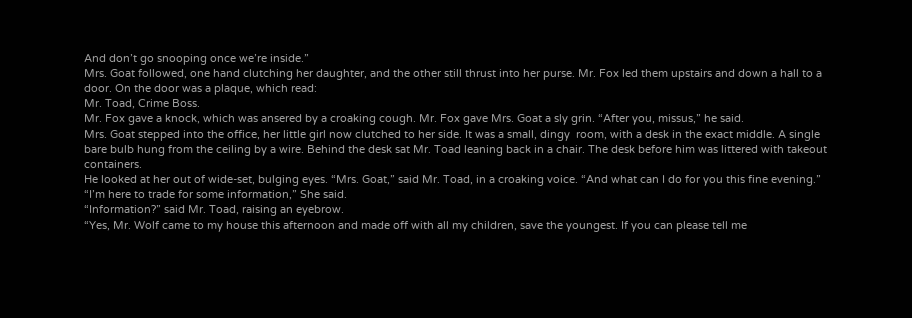And don’t go snooping once we’re inside.”
Mrs. Goat followed, one hand clutching her daughter, and the other still thrust into her purse. Mr. Fox led them upstairs and down a hall to a door. On the door was a plaque, which read:
Mr. Toad, Crime Boss.
Mr. Fox gave a knock, which was ansered by a croaking cough. Mr. Fox gave Mrs. Goat a sly grin. “After you, missus,” he said.
Mrs. Goat stepped into the office, her little girl now clutched to her side. It was a small, dingy  room, with a desk in the exact middle. A single bare bulb hung from the ceiling by a wire. Behind the desk sat Mr. Toad leaning back in a chair. The desk before him was littered with takeout containers.
He looked at her out of wide-set, bulging eyes. “Mrs. Goat,” said Mr. Toad, in a croaking voice. “And what can I do for you this fine evening.”
“I’m here to trade for some information,” She said.
“Information?” said Mr. Toad, raising an eyebrow.
“Yes, Mr. Wolf came to my house this afternoon and made off with all my children, save the youngest. If you can please tell me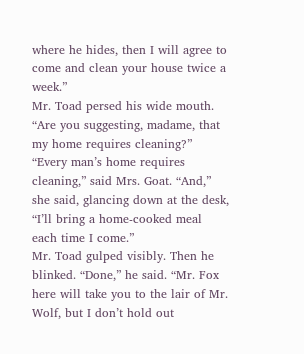where he hides, then I will agree to come and clean your house twice a week.”
Mr. Toad persed his wide mouth. “Are you suggesting, madame, that my home requires cleaning?”
“Every man’s home requires cleaning,” said Mrs. Goat. “And,” she said, glancing down at the desk, “I’ll bring a home-cooked meal each time I come.”
Mr. Toad gulped visibly. Then he blinked. “Done,” he said. “Mr. Fox here will take you to the lair of Mr. Wolf, but I don’t hold out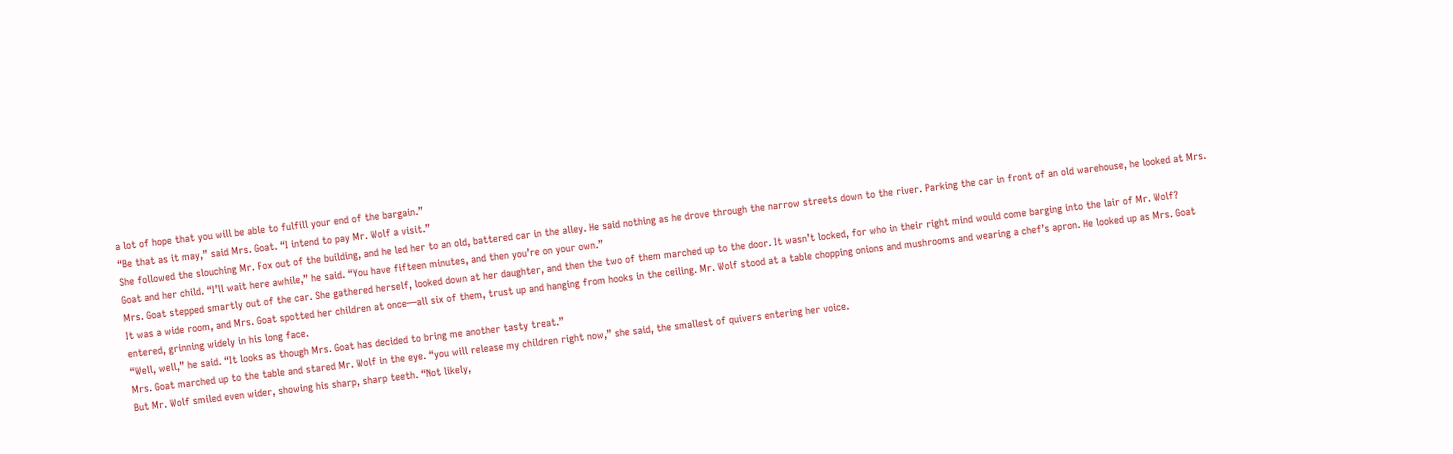a lot of hope that you will be able to fulfill your end of the bargain.”
“Be that as it may,” said Mrs. Goat. “I intend to pay Mr. Wolf a visit.”
She followed the slouching Mr. Fox out of the building, and he led her to an old, battered car in the alley. He said nothing as he drove through the narrow streets down to the river. Parking the car in front of an old warehouse, he looked at Mrs. Goat and her child. “I’ll wait here awhile,” he said. “You have fifteen minutes, and then you’re on your own.”
Mrs. Goat stepped smartly out of the car. She gathered herself, looked down at her daughter, and then the two of them marched up to the door. It wasn’t locked, for who in their right mind would come barging into the lair of Mr. Wolf?
It was a wide room, and Mrs. Goat spotted her children at once—all six of them, trust up and hanging from hooks in the ceiling. Mr. Wolf stood at a table chopping onions and mushrooms and wearing a chef’s apron. He looked up as Mrs. Goat entered, grinning widely in his long face.
“Well, well,” he said. “It looks as though Mrs. Goat has decided to bring me another tasty treat.”
Mrs. Goat marched up to the table and stared Mr. Wolf in the eye. “you will release my children right now,” she said, the smallest of quivers entering her voice.
But Mr. Wolf smiled even wider, showing his sharp, sharp teeth. “Not likely,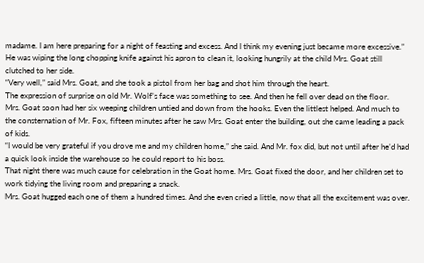madame. I am here preparing for a night of feasting and excess. And I think my evening just became more excessive.”
He was wiping the long chopping knife against his apron to clean it, looking hungrily at the child Mrs. Goat still clutched to her side.
“Very well,” said Mrs. Goat, and she took a pistol from her bag and shot him through the heart.
The expression of surprise on old Mr. Wolf’s face was something to see. And then he fell over dead on the floor.
Mrs. Goat soon had her six weeping children untied and down from the hooks. Even the littlest helped. And much to the consternation of Mr. Fox, fifteen minutes after he saw Mrs. Goat enter the building, out she came leading a pack of kids.
“I would be very grateful if you drove me and my children home,” she said. And Mr. fox did, but not until after he’d had a quick look inside the warehouse so he could report to his boss.
That night there was much cause for celebration in the Goat home. Mrs. Goat fixed the door, and her children set to work tidying the living room and preparing a snack.
Mrs. Goat hugged each one of them a hundred times. And she even cried a little, now that all the excitement was over.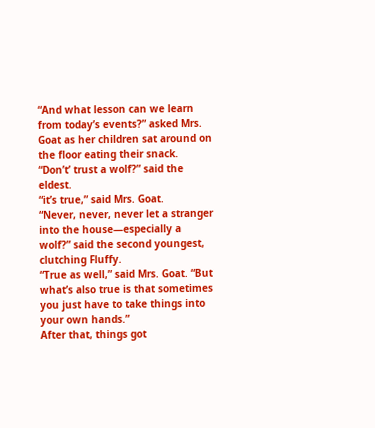“And what lesson can we learn from today’s events?” asked Mrs. Goat as her children sat around on the floor eating their snack.
“Don’t’ trust a wolf?” said the eldest.
“it’s true,” said Mrs. Goat.
“Never, never, never let a stranger into the house—especially a wolf?” said the second youngest, clutching Fluffy.
“True as well,” said Mrs. Goat. “But what’s also true is that sometimes you just have to take things into your own hands.”
After that, things got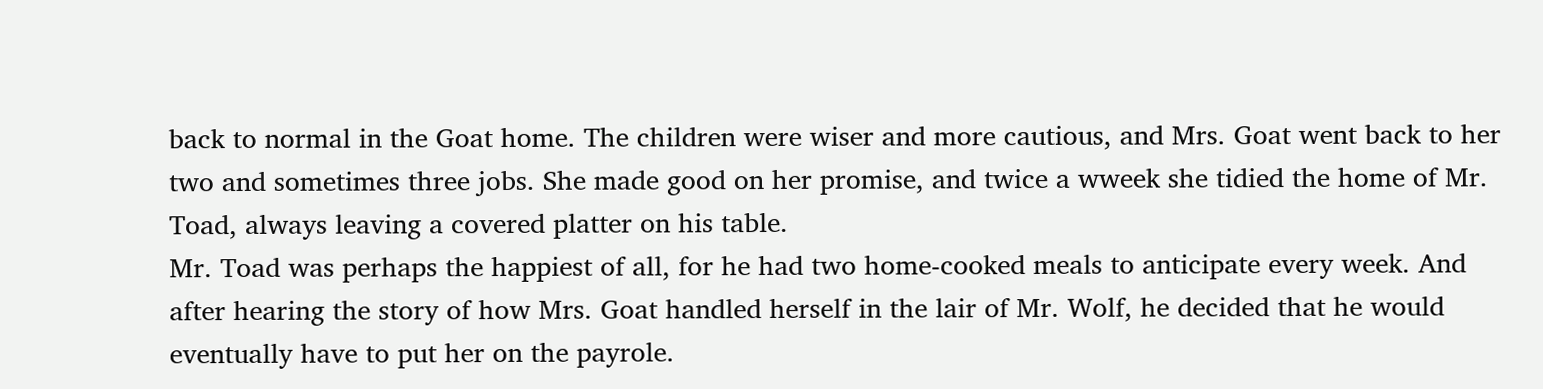back to normal in the Goat home. The children were wiser and more cautious, and Mrs. Goat went back to her two and sometimes three jobs. She made good on her promise, and twice a wweek she tidied the home of Mr. Toad, always leaving a covered platter on his table.
Mr. Toad was perhaps the happiest of all, for he had two home-cooked meals to anticipate every week. And after hearing the story of how Mrs. Goat handled herself in the lair of Mr. Wolf, he decided that he would eventually have to put her on the payrole.